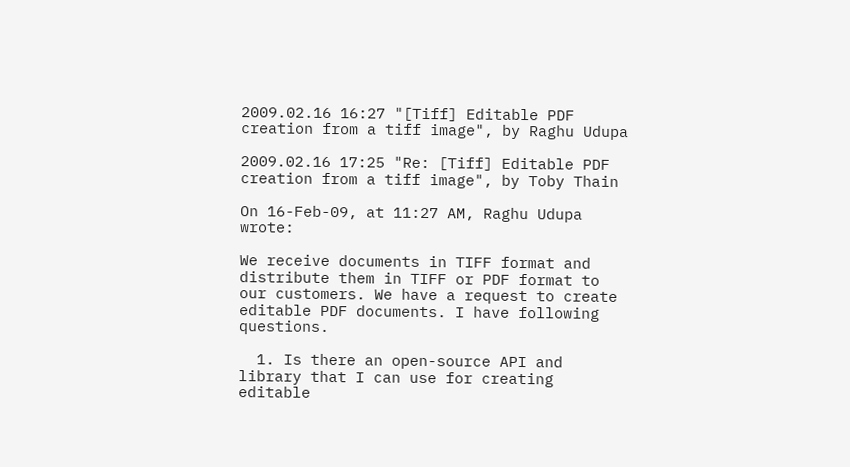2009.02.16 16:27 "[Tiff] Editable PDF creation from a tiff image", by Raghu Udupa

2009.02.16 17:25 "Re: [Tiff] Editable PDF creation from a tiff image", by Toby Thain

On 16-Feb-09, at 11:27 AM, Raghu Udupa wrote:

We receive documents in TIFF format and distribute them in TIFF or PDF format to our customers. We have a request to create editable PDF documents. I have following questions.

  1. Is there an open-source API and library that I can use for creating editable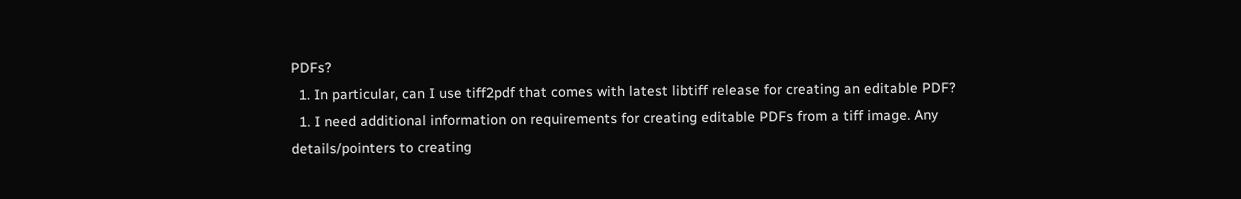PDFs?
  1. In particular, can I use tiff2pdf that comes with latest libtiff release for creating an editable PDF?
  1. I need additional information on requirements for creating editable PDFs from a tiff image. Any details/pointers to creating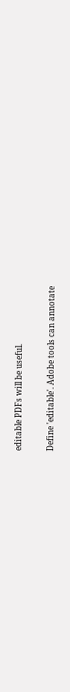editable PDFs will be useful.

Define 'editable'. Adobe tools can annotate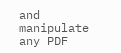and manipulate any PDF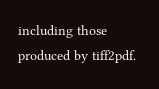including those produced by tiff2pdf.